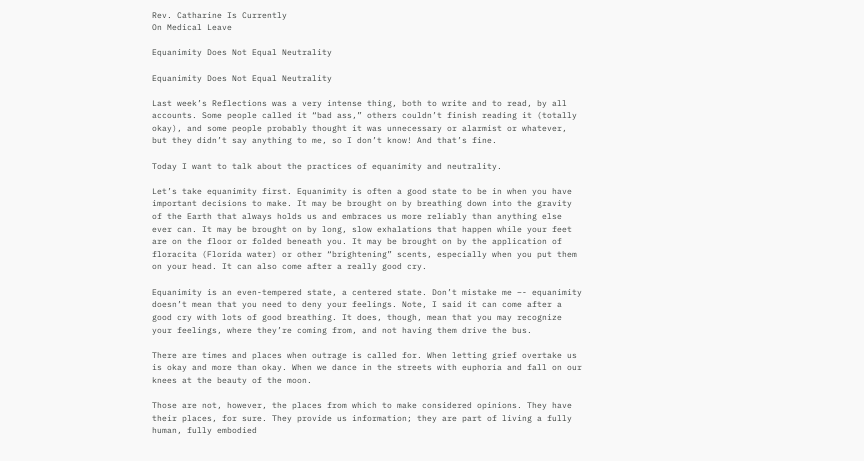Rev. Catharine Is Currently
On Medical Leave

Equanimity Does Not Equal Neutrality

Equanimity Does Not Equal Neutrality

Last week’s Reflections was a very intense thing, both to write and to read, by all accounts. Some people called it “bad ass,” others couldn’t finish reading it (totally okay), and some people probably thought it was unnecessary or alarmist or whatever, but they didn’t say anything to me, so I don’t know! And that’s fine.

Today I want to talk about the practices of equanimity and neutrality.

Let’s take equanimity first. Equanimity is often a good state to be in when you have important decisions to make. It may be brought on by breathing down into the gravity of the Earth that always holds us and embraces us more reliably than anything else ever can. It may be brought on by long, slow exhalations that happen while your feet are on the floor or folded beneath you. It may be brought on by the application of floracita (Florida water) or other “brightening” scents, especially when you put them on your head. It can also come after a really good cry.

Equanimity is an even-tempered state, a centered state. Don’t mistake me –- equanimity doesn’t mean that you need to deny your feelings. Note, I said it can come after a good cry with lots of good breathing. It does, though, mean that you may recognize your feelings, where they’re coming from, and not having them drive the bus.

There are times and places when outrage is called for. When letting grief overtake us is okay and more than okay. When we dance in the streets with euphoria and fall on our knees at the beauty of the moon.

Those are not, however, the places from which to make considered opinions. They have their places, for sure. They provide us information; they are part of living a fully human, fully embodied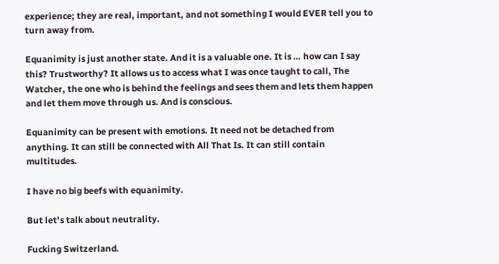experience; they are real, important, and not something I would EVER tell you to turn away from.

Equanimity is just another state. And it is a valuable one. It is … how can I say this? Trustworthy? It allows us to access what I was once taught to call, The Watcher, the one who is behind the feelings and sees them and lets them happen and let them move through us. And is conscious.

Equanimity can be present with emotions. It need not be detached from anything. It can still be connected with All That Is. It can still contain multitudes.

I have no big beefs with equanimity.

But let’s talk about neutrality.

Fucking Switzerland.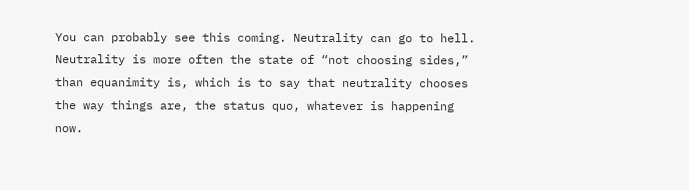You can probably see this coming. Neutrality can go to hell. Neutrality is more often the state of “not choosing sides,” than equanimity is, which is to say that neutrality chooses the way things are, the status quo, whatever is happening now.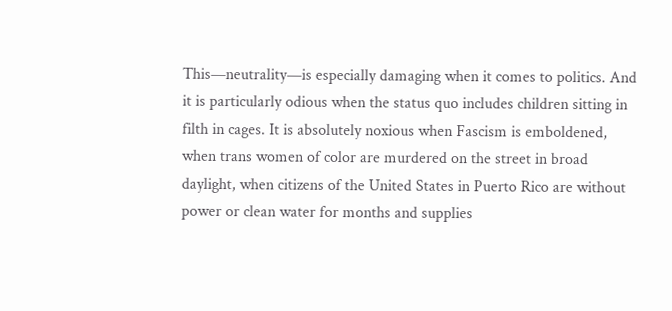This—neutrality—is especially damaging when it comes to politics. And it is particularly odious when the status quo includes children sitting in filth in cages. It is absolutely noxious when Fascism is emboldened, when trans women of color are murdered on the street in broad daylight, when citizens of the United States in Puerto Rico are without power or clean water for months and supplies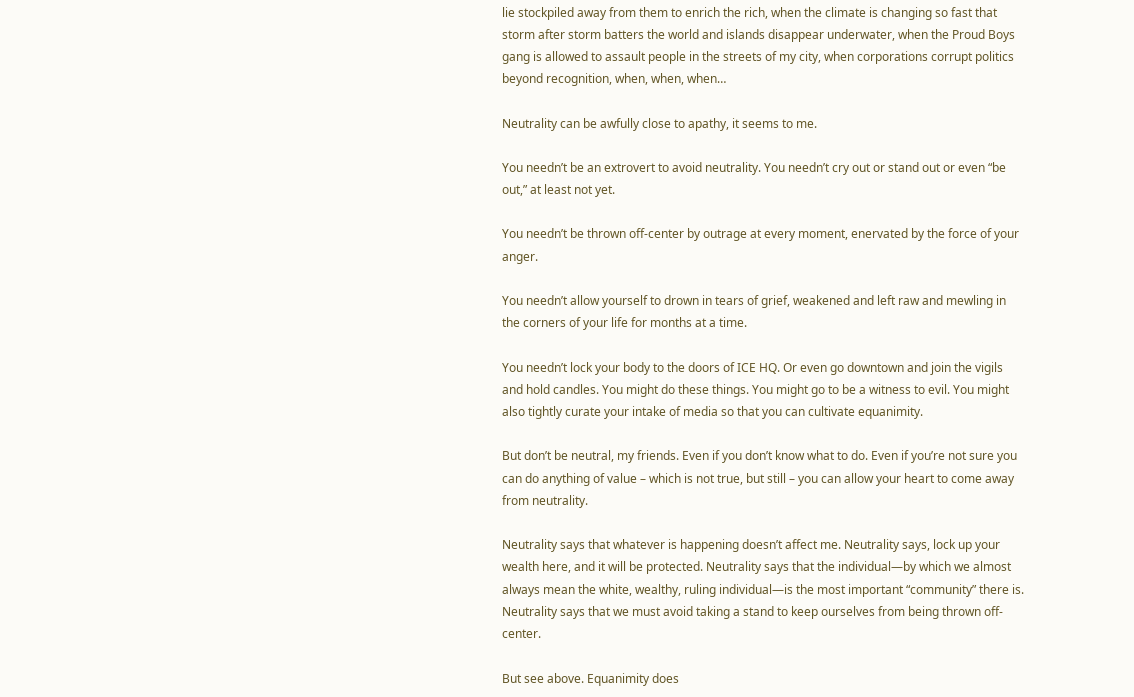lie stockpiled away from them to enrich the rich, when the climate is changing so fast that storm after storm batters the world and islands disappear underwater, when the Proud Boys gang is allowed to assault people in the streets of my city, when corporations corrupt politics beyond recognition, when, when, when…

Neutrality can be awfully close to apathy, it seems to me.

You needn’t be an extrovert to avoid neutrality. You needn’t cry out or stand out or even “be out,” at least not yet.

You needn’t be thrown off-center by outrage at every moment, enervated by the force of your anger.

You needn’t allow yourself to drown in tears of grief, weakened and left raw and mewling in the corners of your life for months at a time.

You needn’t lock your body to the doors of ICE HQ. Or even go downtown and join the vigils and hold candles. You might do these things. You might go to be a witness to evil. You might also tightly curate your intake of media so that you can cultivate equanimity.

But don’t be neutral, my friends. Even if you don’t know what to do. Even if you’re not sure you can do anything of value – which is not true, but still – you can allow your heart to come away from neutrality.

Neutrality says that whatever is happening doesn’t affect me. Neutrality says, lock up your wealth here, and it will be protected. Neutrality says that the individual—by which we almost always mean the white, wealthy, ruling individual—is the most important “community” there is. Neutrality says that we must avoid taking a stand to keep ourselves from being thrown off-center.

But see above. Equanimity does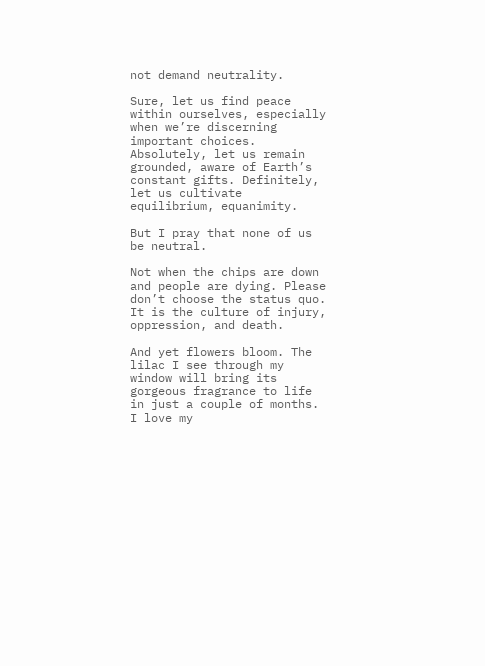not demand neutrality.

Sure, let us find peace within ourselves, especially when we’re discerning important choices. Absolutely, let us remain grounded, aware of Earth’s constant gifts. Definitely, let us cultivate equilibrium, equanimity.

But I pray that none of us be neutral.

Not when the chips are down and people are dying. Please don’t choose the status quo. It is the culture of injury, oppression, and death.

And yet flowers bloom. The lilac I see through my window will bring its gorgeous fragrance to life in just a couple of months. I love my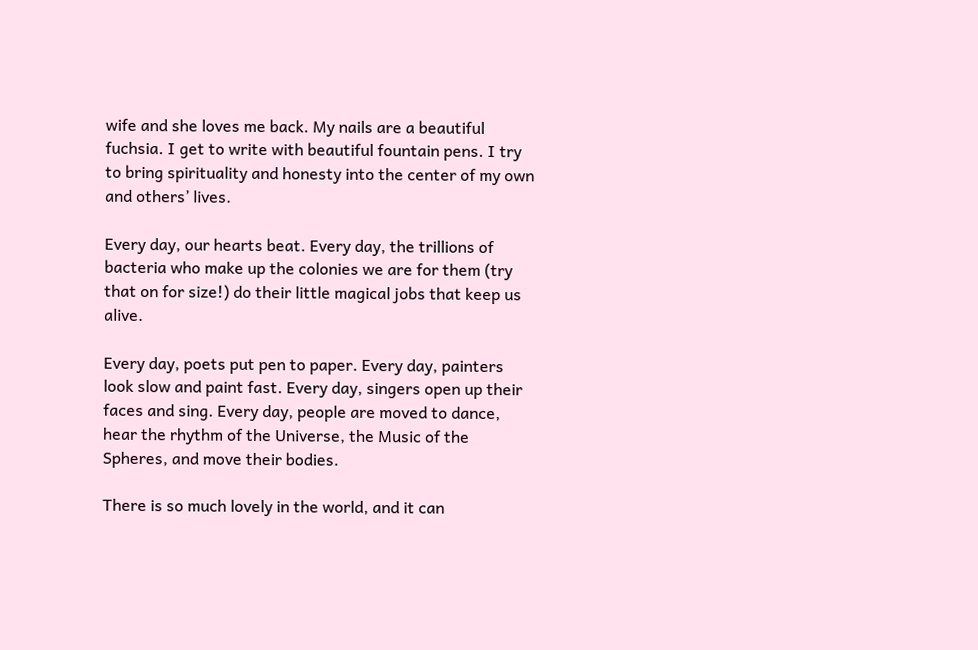wife and she loves me back. My nails are a beautiful fuchsia. I get to write with beautiful fountain pens. I try to bring spirituality and honesty into the center of my own and others’ lives.

Every day, our hearts beat. Every day, the trillions of bacteria who make up the colonies we are for them (try that on for size!) do their little magical jobs that keep us alive.

Every day, poets put pen to paper. Every day, painters look slow and paint fast. Every day, singers open up their faces and sing. Every day, people are moved to dance, hear the rhythm of the Universe, the Music of the Spheres, and move their bodies.

There is so much lovely in the world, and it can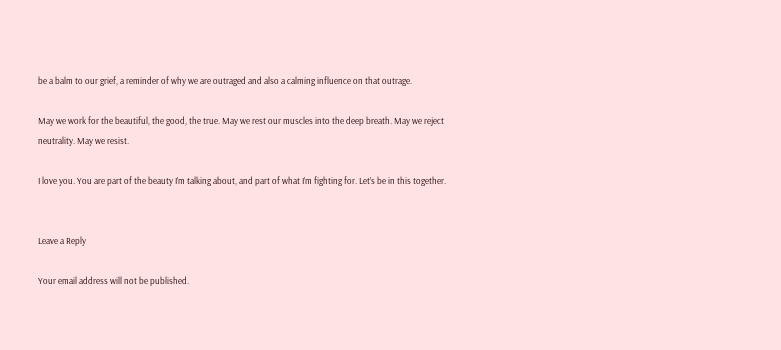be a balm to our grief, a reminder of why we are outraged and also a calming influence on that outrage.

May we work for the beautiful, the good, the true. May we rest our muscles into the deep breath. May we reject neutrality. May we resist.

I love you. You are part of the beauty I’m talking about, and part of what I’m fighting for. Let’s be in this together.


Leave a Reply

Your email address will not be published.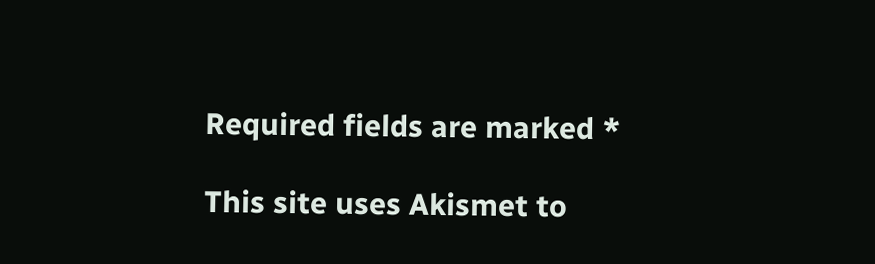Required fields are marked *

This site uses Akismet to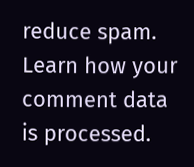reduce spam. Learn how your comment data is processed.